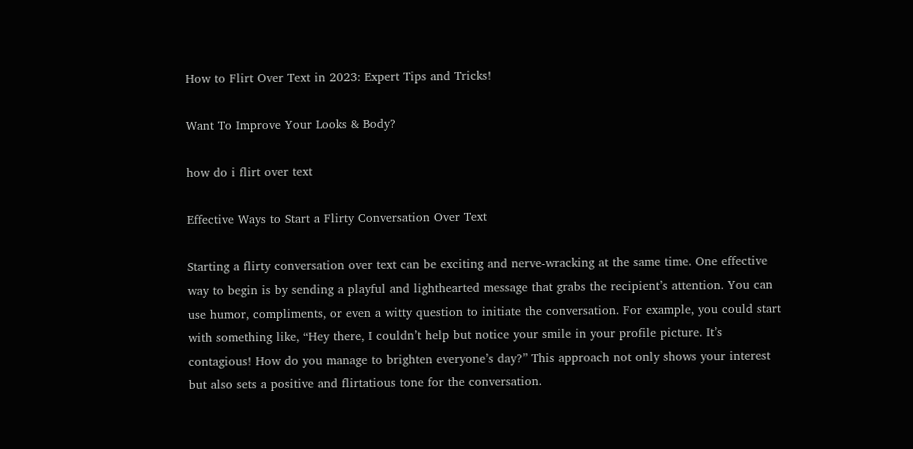How to Flirt Over Text in 2023: Expert Tips and Tricks!

Want To Improve Your Looks & Body?

how do i flirt over text

Effective Ways to Start a Flirty Conversation Over Text

Starting a flirty conversation over text can be exciting and nerve-wracking at the same time. One effective way to begin is by sending a playful and lighthearted message that grabs the recipient’s attention. You can use humor, compliments, or even a witty question to initiate the conversation. For example, you could start with something like, “Hey there, I couldn’t help but notice your smile in your profile picture. It’s contagious! How do you manage to brighten everyone’s day?” This approach not only shows your interest but also sets a positive and flirtatious tone for the conversation.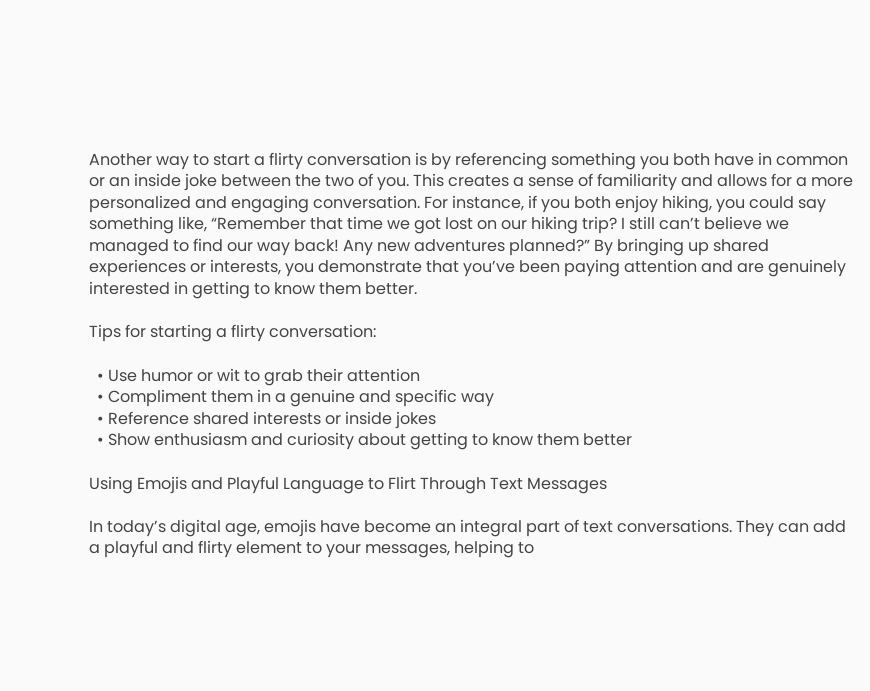Another way to start a flirty conversation is by referencing something you both have in common or an inside joke between the two of you. This creates a sense of familiarity and allows for a more personalized and engaging conversation. For instance, if you both enjoy hiking, you could say something like, “Remember that time we got lost on our hiking trip? I still can’t believe we managed to find our way back! Any new adventures planned?” By bringing up shared experiences or interests, you demonstrate that you’ve been paying attention and are genuinely interested in getting to know them better.

Tips for starting a flirty conversation:

  • Use humor or wit to grab their attention
  • Compliment them in a genuine and specific way
  • Reference shared interests or inside jokes
  • Show enthusiasm and curiosity about getting to know them better

Using Emojis and Playful Language to Flirt Through Text Messages

In today’s digital age, emojis have become an integral part of text conversations. They can add a playful and flirty element to your messages, helping to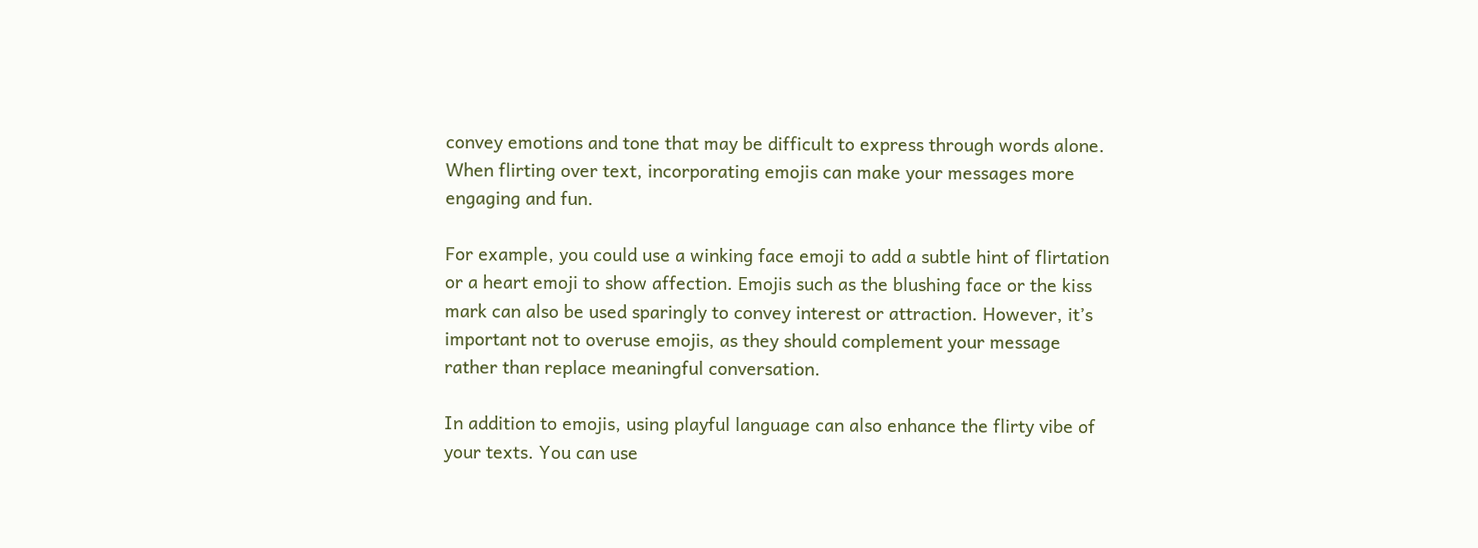convey emotions and tone that may be difficult to express through words alone. When flirting over text, incorporating emojis can make your messages more engaging and fun.

For example, you could use a winking face emoji to add a subtle hint of flirtation or a heart emoji to show affection. Emojis such as the blushing face or the kiss mark can also be used sparingly to convey interest or attraction. However, it’s important not to overuse emojis, as they should complement your message rather than replace meaningful conversation.

In addition to emojis, using playful language can also enhance the flirty vibe of your texts. You can use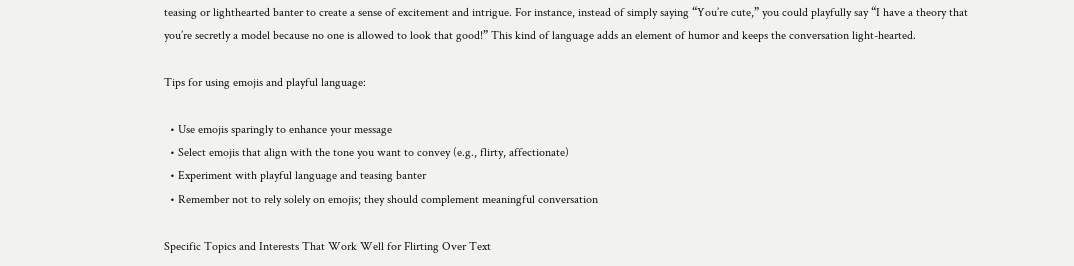teasing or lighthearted banter to create a sense of excitement and intrigue. For instance, instead of simply saying “You’re cute,” you could playfully say “I have a theory that you’re secretly a model because no one is allowed to look that good!” This kind of language adds an element of humor and keeps the conversation light-hearted.

Tips for using emojis and playful language:

  • Use emojis sparingly to enhance your message
  • Select emojis that align with the tone you want to convey (e.g., flirty, affectionate)
  • Experiment with playful language and teasing banter
  • Remember not to rely solely on emojis; they should complement meaningful conversation

Specific Topics and Interests That Work Well for Flirting Over Text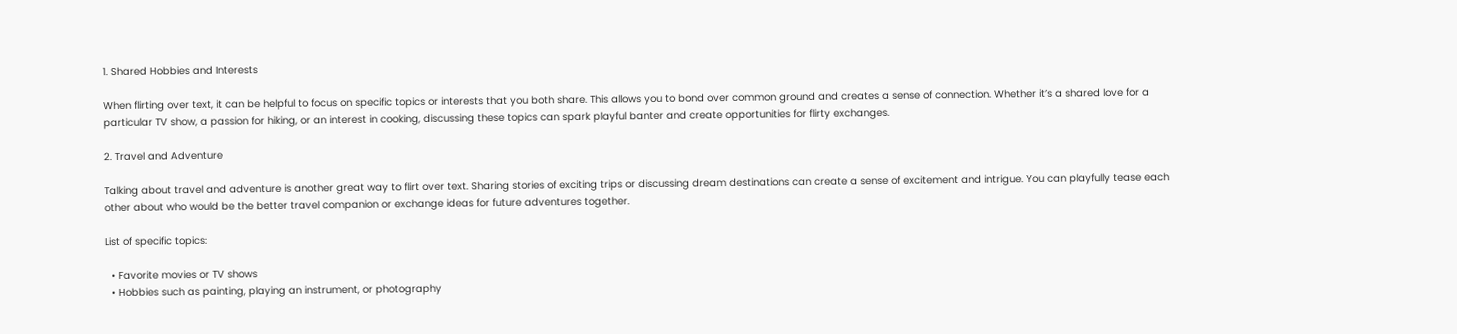1. Shared Hobbies and Interests

When flirting over text, it can be helpful to focus on specific topics or interests that you both share. This allows you to bond over common ground and creates a sense of connection. Whether it’s a shared love for a particular TV show, a passion for hiking, or an interest in cooking, discussing these topics can spark playful banter and create opportunities for flirty exchanges.

2. Travel and Adventure

Talking about travel and adventure is another great way to flirt over text. Sharing stories of exciting trips or discussing dream destinations can create a sense of excitement and intrigue. You can playfully tease each other about who would be the better travel companion or exchange ideas for future adventures together.

List of specific topics:

  • Favorite movies or TV shows
  • Hobbies such as painting, playing an instrument, or photography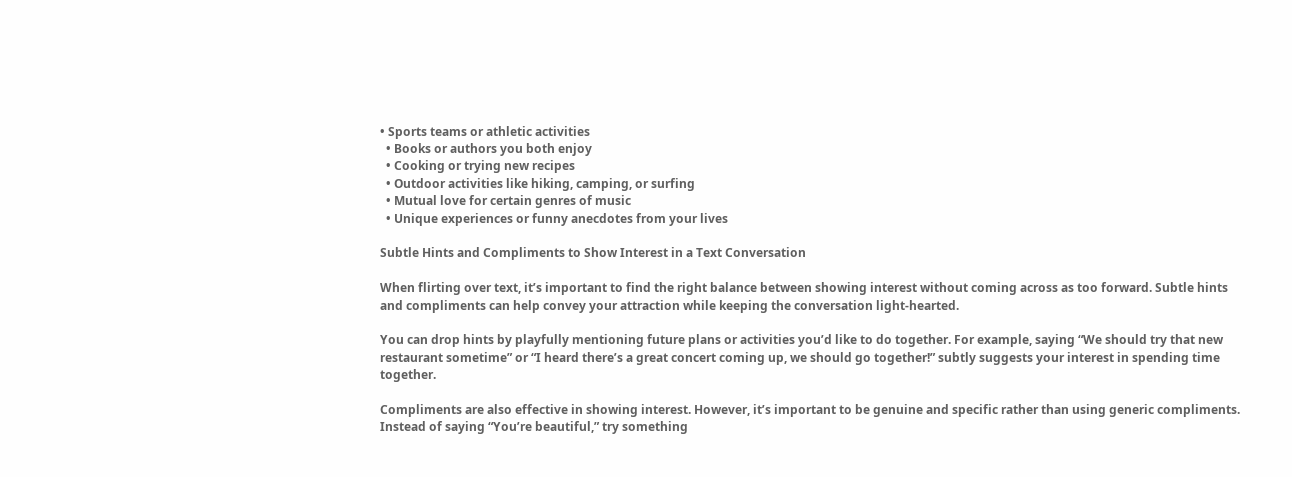• Sports teams or athletic activities
  • Books or authors you both enjoy
  • Cooking or trying new recipes
  • Outdoor activities like hiking, camping, or surfing
  • Mutual love for certain genres of music
  • Unique experiences or funny anecdotes from your lives

Subtle Hints and Compliments to Show Interest in a Text Conversation

When flirting over text, it’s important to find the right balance between showing interest without coming across as too forward. Subtle hints and compliments can help convey your attraction while keeping the conversation light-hearted.

You can drop hints by playfully mentioning future plans or activities you’d like to do together. For example, saying “We should try that new restaurant sometime” or “I heard there’s a great concert coming up, we should go together!” subtly suggests your interest in spending time together.

Compliments are also effective in showing interest. However, it’s important to be genuine and specific rather than using generic compliments. Instead of saying “You’re beautiful,” try something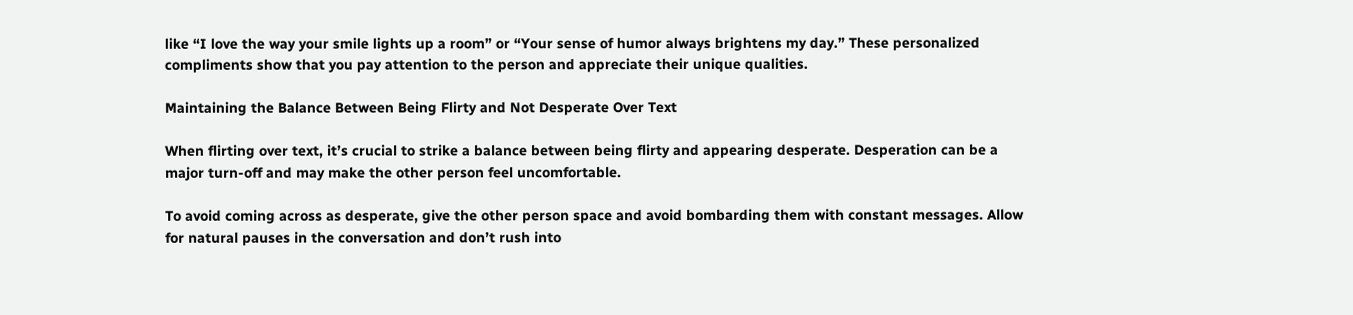like “I love the way your smile lights up a room” or “Your sense of humor always brightens my day.” These personalized compliments show that you pay attention to the person and appreciate their unique qualities.

Maintaining the Balance Between Being Flirty and Not Desperate Over Text

When flirting over text, it’s crucial to strike a balance between being flirty and appearing desperate. Desperation can be a major turn-off and may make the other person feel uncomfortable.

To avoid coming across as desperate, give the other person space and avoid bombarding them with constant messages. Allow for natural pauses in the conversation and don’t rush into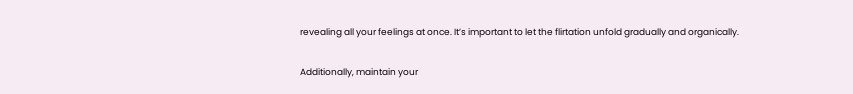revealing all your feelings at once. It’s important to let the flirtation unfold gradually and organically.

Additionally, maintain your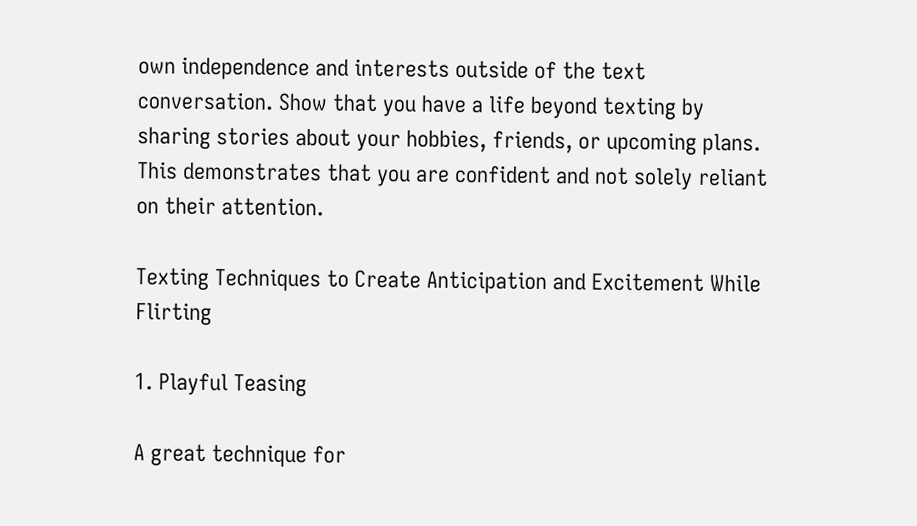own independence and interests outside of the text conversation. Show that you have a life beyond texting by sharing stories about your hobbies, friends, or upcoming plans. This demonstrates that you are confident and not solely reliant on their attention.

Texting Techniques to Create Anticipation and Excitement While Flirting

1. Playful Teasing

A great technique for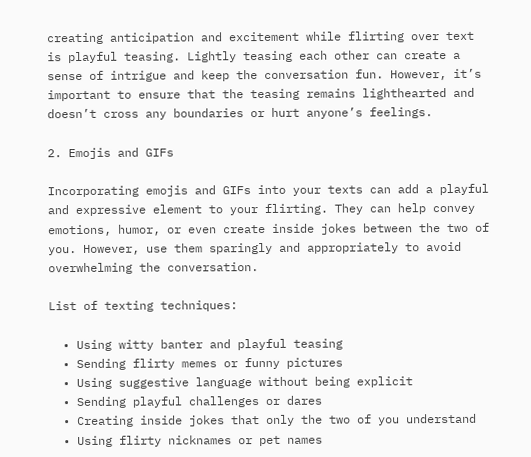creating anticipation and excitement while flirting over text is playful teasing. Lightly teasing each other can create a sense of intrigue and keep the conversation fun. However, it’s important to ensure that the teasing remains lighthearted and doesn’t cross any boundaries or hurt anyone’s feelings.

2. Emojis and GIFs

Incorporating emojis and GIFs into your texts can add a playful and expressive element to your flirting. They can help convey emotions, humor, or even create inside jokes between the two of you. However, use them sparingly and appropriately to avoid overwhelming the conversation.

List of texting techniques:

  • Using witty banter and playful teasing
  • Sending flirty memes or funny pictures
  • Using suggestive language without being explicit
  • Sending playful challenges or dares
  • Creating inside jokes that only the two of you understand
  • Using flirty nicknames or pet names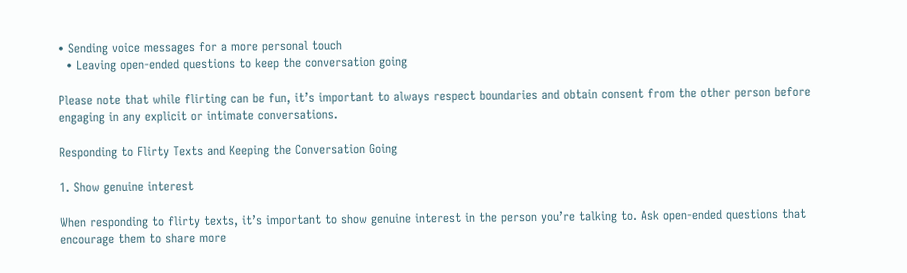• Sending voice messages for a more personal touch
  • Leaving open-ended questions to keep the conversation going

Please note that while flirting can be fun, it’s important to always respect boundaries and obtain consent from the other person before engaging in any explicit or intimate conversations.

Responding to Flirty Texts and Keeping the Conversation Going

1. Show genuine interest

When responding to flirty texts, it’s important to show genuine interest in the person you’re talking to. Ask open-ended questions that encourage them to share more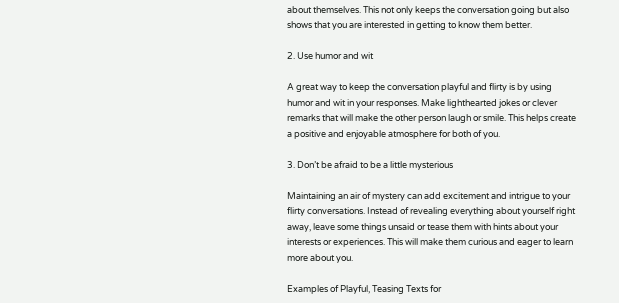about themselves. This not only keeps the conversation going but also shows that you are interested in getting to know them better.

2. Use humor and wit

A great way to keep the conversation playful and flirty is by using humor and wit in your responses. Make lighthearted jokes or clever remarks that will make the other person laugh or smile. This helps create a positive and enjoyable atmosphere for both of you.

3. Don’t be afraid to be a little mysterious

Maintaining an air of mystery can add excitement and intrigue to your flirty conversations. Instead of revealing everything about yourself right away, leave some things unsaid or tease them with hints about your interests or experiences. This will make them curious and eager to learn more about you.

Examples of Playful, Teasing Texts for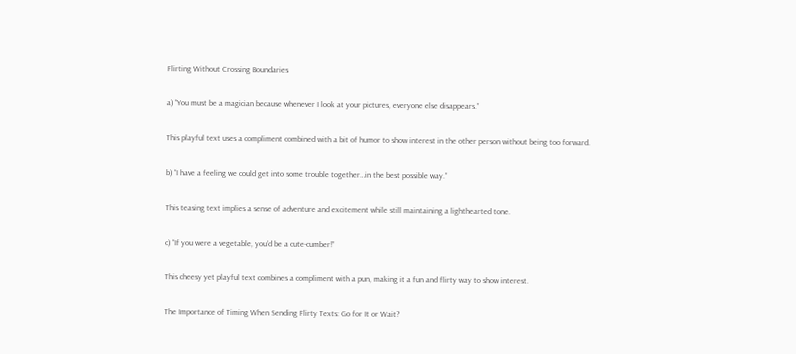Flirting Without Crossing Boundaries

a) “You must be a magician because whenever I look at your pictures, everyone else disappears.”

This playful text uses a compliment combined with a bit of humor to show interest in the other person without being too forward.

b) “I have a feeling we could get into some trouble together…in the best possible way.”

This teasing text implies a sense of adventure and excitement while still maintaining a lighthearted tone.

c) “If you were a vegetable, you’d be a cute-cumber!”

This cheesy yet playful text combines a compliment with a pun, making it a fun and flirty way to show interest.

The Importance of Timing When Sending Flirty Texts: Go for It or Wait?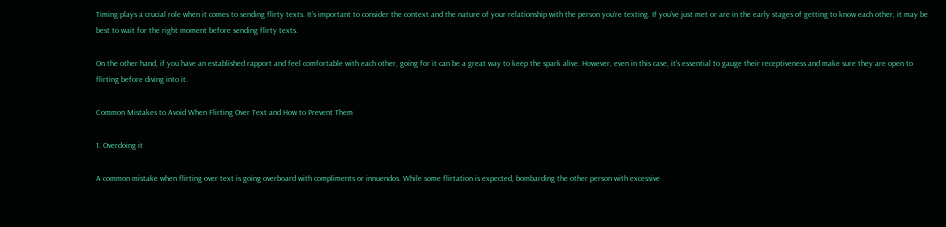Timing plays a crucial role when it comes to sending flirty texts. It’s important to consider the context and the nature of your relationship with the person you’re texting. If you’ve just met or are in the early stages of getting to know each other, it may be best to wait for the right moment before sending flirty texts.

On the other hand, if you have an established rapport and feel comfortable with each other, going for it can be a great way to keep the spark alive. However, even in this case, it’s essential to gauge their receptiveness and make sure they are open to flirting before diving into it.

Common Mistakes to Avoid When Flirting Over Text and How to Prevent Them

1. Overdoing it

A common mistake when flirting over text is going overboard with compliments or innuendos. While some flirtation is expected, bombarding the other person with excessive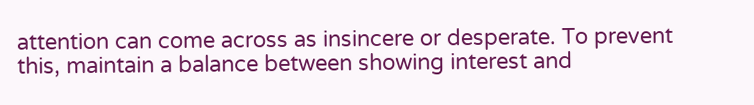attention can come across as insincere or desperate. To prevent this, maintain a balance between showing interest and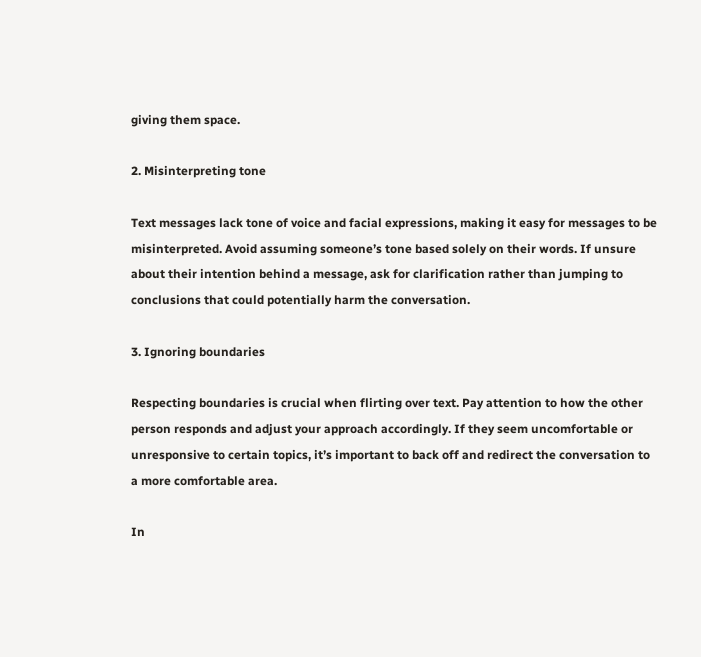giving them space.

2. Misinterpreting tone

Text messages lack tone of voice and facial expressions, making it easy for messages to be misinterpreted. Avoid assuming someone’s tone based solely on their words. If unsure about their intention behind a message, ask for clarification rather than jumping to conclusions that could potentially harm the conversation.

3. Ignoring boundaries

Respecting boundaries is crucial when flirting over text. Pay attention to how the other person responds and adjust your approach accordingly. If they seem uncomfortable or unresponsive to certain topics, it’s important to back off and redirect the conversation to a more comfortable area.

In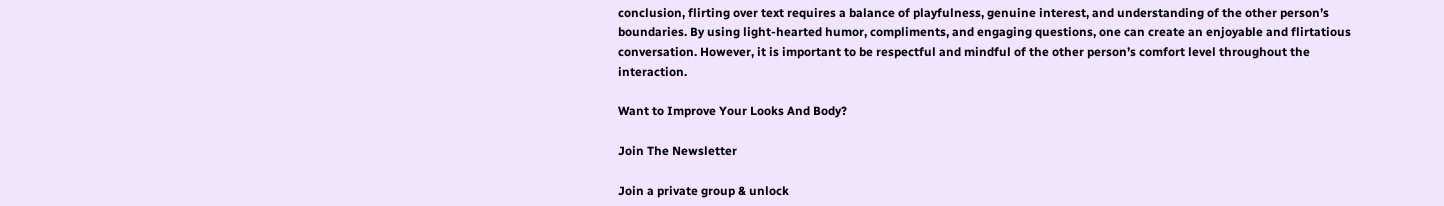conclusion, flirting over text requires a balance of playfulness, genuine interest, and understanding of the other person’s boundaries. By using light-hearted humor, compliments, and engaging questions, one can create an enjoyable and flirtatious conversation. However, it is important to be respectful and mindful of the other person’s comfort level throughout the interaction.

Want to Improve Your Looks And Body?

Join The Newsletter

Join a private group & unlock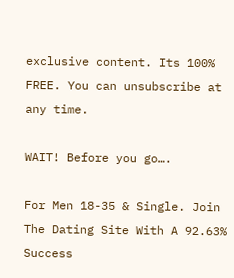exclusive content. Its 100% FREE. You can unsubscribe at any time.

WAIT! Before you go….

For Men 18-35 & Single. Join The Dating Site With A 92.63% Success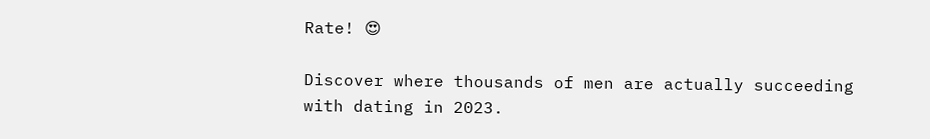Rate! 😍

Discover where thousands of men are actually succeeding with dating in 2023.